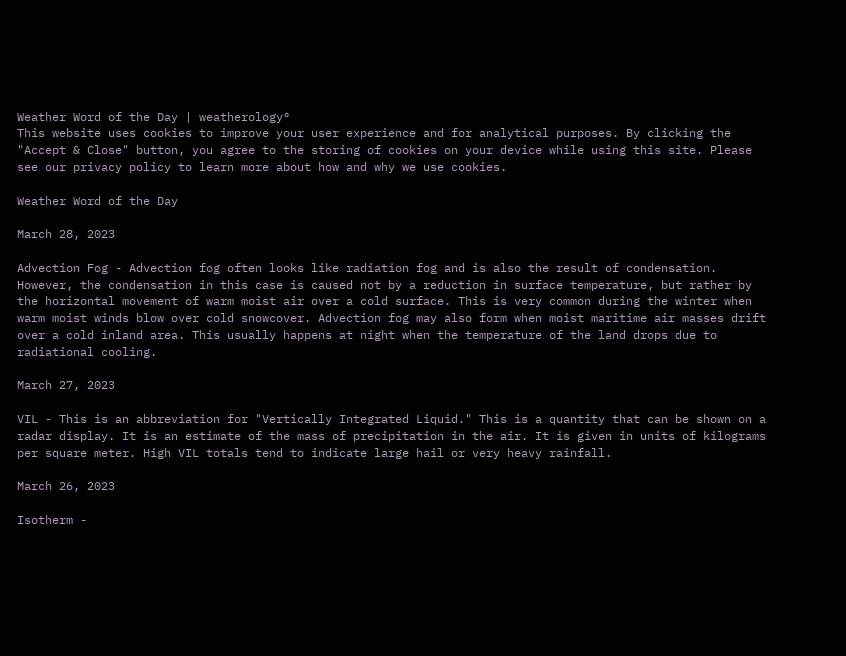Weather Word of the Day | weatherology°
This website uses cookies to improve your user experience and for analytical purposes. By clicking the "Accept & Close" button, you agree to the storing of cookies on your device while using this site. Please see our privacy policy to learn more about how and why we use cookies.

Weather Word of the Day

March 28, 2023

Advection Fog - Advection fog often looks like radiation fog and is also the result of condensation. However, the condensation in this case is caused not by a reduction in surface temperature, but rather by the horizontal movement of warm moist air over a cold surface. This is very common during the winter when warm moist winds blow over cold snowcover. Advection fog may also form when moist maritime air masses drift over a cold inland area. This usually happens at night when the temperature of the land drops due to radiational cooling.

March 27, 2023

VIL - This is an abbreviation for "Vertically Integrated Liquid." This is a quantity that can be shown on a radar display. It is an estimate of the mass of precipitation in the air. It is given in units of kilograms per square meter. High VIL totals tend to indicate large hail or very heavy rainfall.

March 26, 2023

Isotherm -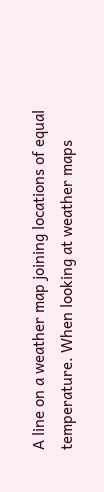A line on a weather map joining locations of equal temperature. When looking at weather maps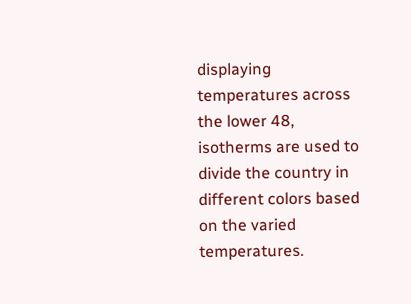displaying temperatures across the lower 48, isotherms are used to divide the country in different colors based on the varied temperatures.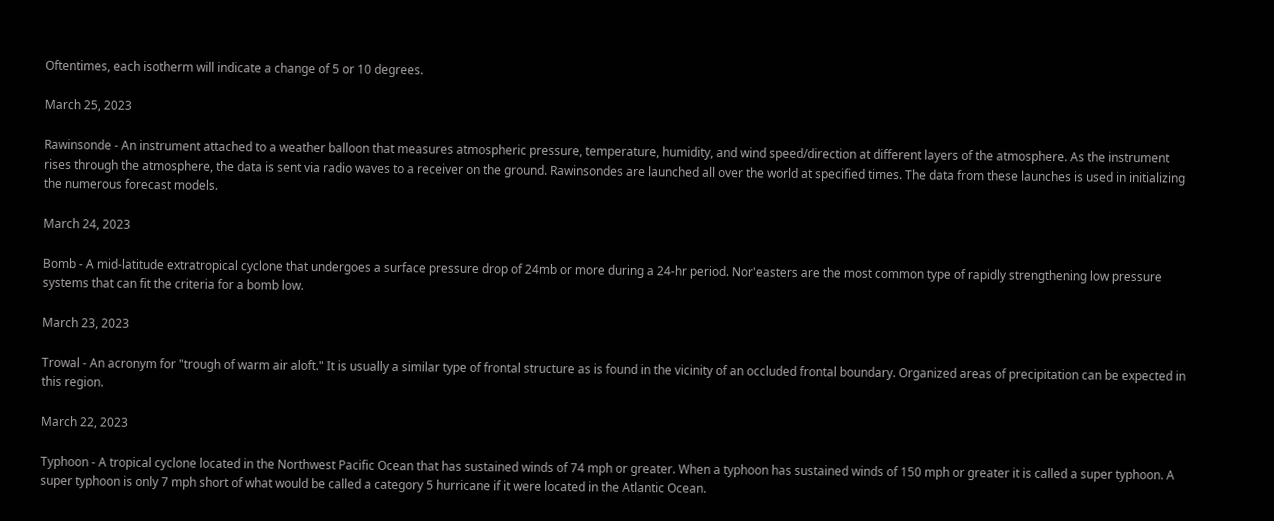Oftentimes, each isotherm will indicate a change of 5 or 10 degrees.

March 25, 2023

Rawinsonde - An instrument attached to a weather balloon that measures atmospheric pressure, temperature, humidity, and wind speed/direction at different layers of the atmosphere. As the instrument rises through the atmosphere, the data is sent via radio waves to a receiver on the ground. Rawinsondes are launched all over the world at specified times. The data from these launches is used in initializing the numerous forecast models.

March 24, 2023

Bomb - A mid-latitude extratropical cyclone that undergoes a surface pressure drop of 24mb or more during a 24-hr period. Nor'easters are the most common type of rapidly strengthening low pressure systems that can fit the criteria for a bomb low.

March 23, 2023

Trowal - An acronym for "trough of warm air aloft." It is usually a similar type of frontal structure as is found in the vicinity of an occluded frontal boundary. Organized areas of precipitation can be expected in this region.

March 22, 2023

Typhoon - A tropical cyclone located in the Northwest Pacific Ocean that has sustained winds of 74 mph or greater. When a typhoon has sustained winds of 150 mph or greater it is called a super typhoon. A super typhoon is only 7 mph short of what would be called a category 5 hurricane if it were located in the Atlantic Ocean.